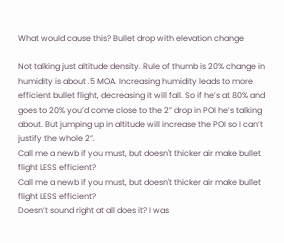What would cause this? Bullet drop with elevation change

Not talking just altitude density. Rule of thumb is 20% change in humidity is about .5 MOA. Increasing humidity leads to more efficient bullet flight, decreasing it will fall. So if he’s at 80% and goes to 20% you’d come close to the 2” drop in POI he’s talking about. But jumping up in altitude will increase the POI so I can’t justify the whole 2”.
Call me a newb if you must, but doesn't thicker air make bullet flight LESS efficient?
Call me a newb if you must, but doesn't thicker air make bullet flight LESS efficient?
Doesn’t sound right at all does it? I was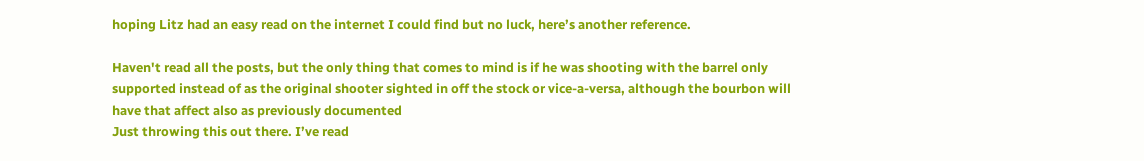hoping Litz had an easy read on the internet I could find but no luck, here’s another reference.

Haven't read all the posts, but the only thing that comes to mind is if he was shooting with the barrel only supported instead of as the original shooter sighted in off the stock or vice-a-versa, although the bourbon will have that affect also as previously documented
Just throwing this out there. I’ve read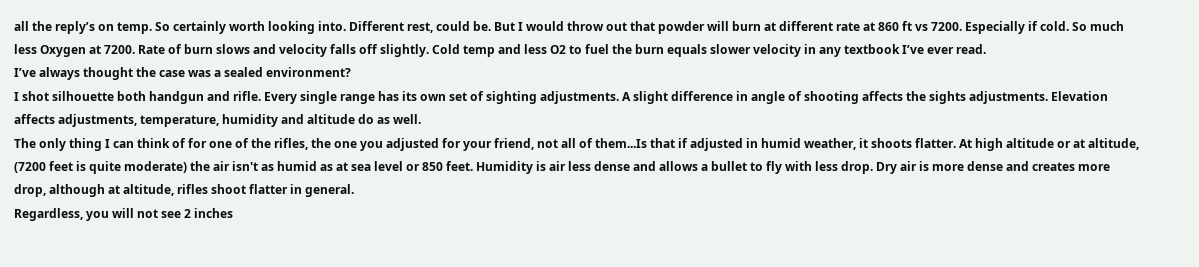all the reply’s on temp. So certainly worth looking into. Different rest, could be. But I would throw out that powder will burn at different rate at 860 ft vs 7200. Especially if cold. So much less Oxygen at 7200. Rate of burn slows and velocity falls off slightly. Cold temp and less O2 to fuel the burn equals slower velocity in any textbook I’ve ever read.
I’ve always thought the case was a sealed environment?
I shot silhouette both handgun and rifle. Every single range has its own set of sighting adjustments. A slight difference in angle of shooting affects the sights adjustments. Elevation affects adjustments, temperature, humidity and altitude do as well.
The only thing I can think of for one of the rifles, the one you adjusted for your friend, not all of them...Is that if adjusted in humid weather, it shoots flatter. At high altitude or at altitude, (7200 feet is quite moderate) the air isn't as humid as at sea level or 850 feet. Humidity is air less dense and allows a bullet to fly with less drop. Dry air is more dense and creates more drop, although at altitude, rifles shoot flatter in general.
Regardless, you will not see 2 inches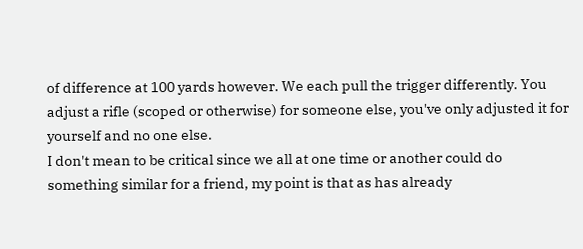of difference at 100 yards however. We each pull the trigger differently. You adjust a rifle (scoped or otherwise) for someone else, you've only adjusted it for yourself and no one else.
I don't mean to be critical since we all at one time or another could do something similar for a friend, my point is that as has already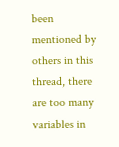been mentioned by others in this thread, there are too many variables in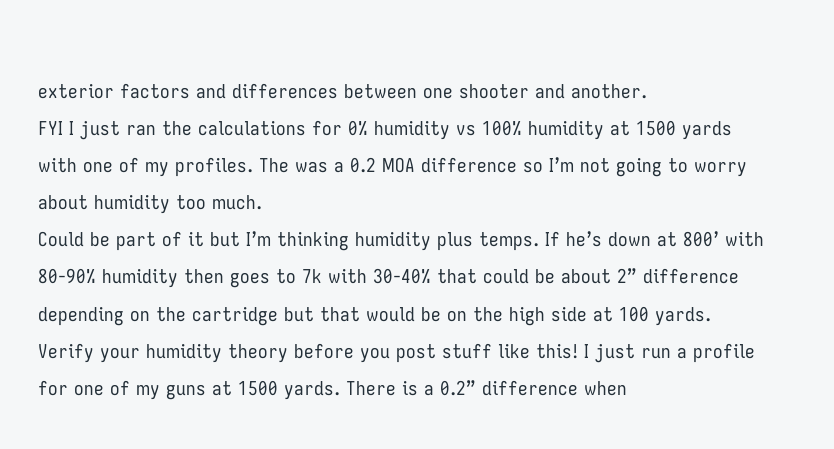exterior factors and differences between one shooter and another.
FYI I just ran the calculations for 0% humidity vs 100% humidity at 1500 yards with one of my profiles. The was a 0.2 MOA difference so I’m not going to worry about humidity too much.
Could be part of it but I’m thinking humidity plus temps. If he’s down at 800’ with 80-90% humidity then goes to 7k with 30-40% that could be about 2” difference depending on the cartridge but that would be on the high side at 100 yards.
Verify your humidity theory before you post stuff like this! I just run a profile for one of my guns at 1500 yards. There is a 0.2” difference when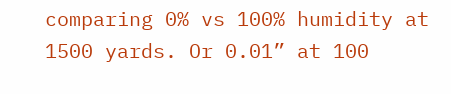comparing 0% vs 100% humidity at 1500 yards. Or 0.01” at 100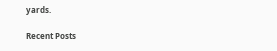yards.

Recent Posts